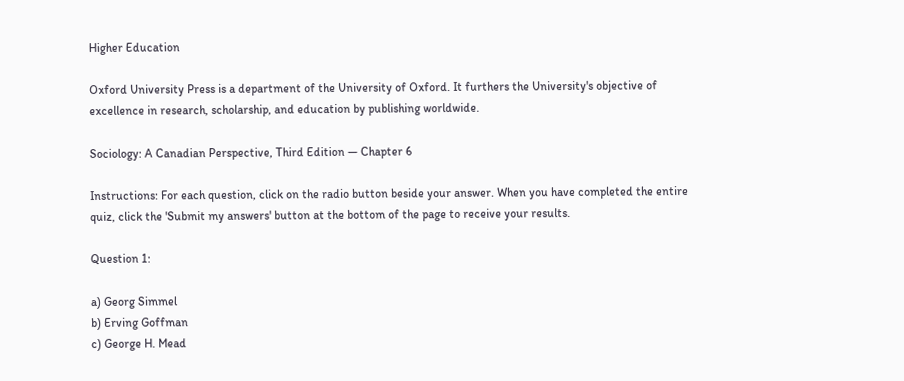Higher Education

Oxford University Press is a department of the University of Oxford. It furthers the University's objective of excellence in research, scholarship, and education by publishing worldwide.

Sociology: A Canadian Perspective, Third Edition — Chapter 6

Instructions: For each question, click on the radio button beside your answer. When you have completed the entire quiz, click the 'Submit my answers' button at the bottom of the page to receive your results.

Question 1:

a) Georg Simmel
b) Erving Goffman
c) George H. Mead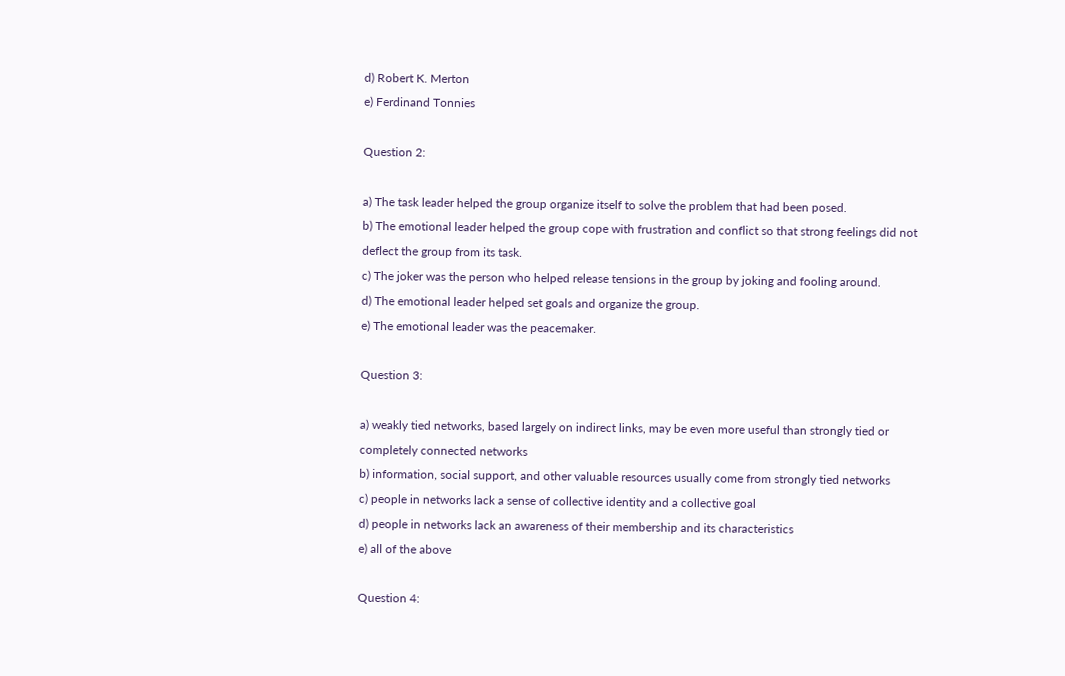d) Robert K. Merton
e) Ferdinand Tonnies

Question 2:

a) The task leader helped the group organize itself to solve the problem that had been posed.
b) The emotional leader helped the group cope with frustration and conflict so that strong feelings did not deflect the group from its task.
c) The joker was the person who helped release tensions in the group by joking and fooling around.
d) The emotional leader helped set goals and organize the group.
e) The emotional leader was the peacemaker.

Question 3:

a) weakly tied networks, based largely on indirect links, may be even more useful than strongly tied or completely connected networks
b) information, social support, and other valuable resources usually come from strongly tied networks
c) people in networks lack a sense of collective identity and a collective goal
d) people in networks lack an awareness of their membership and its characteristics
e) all of the above

Question 4: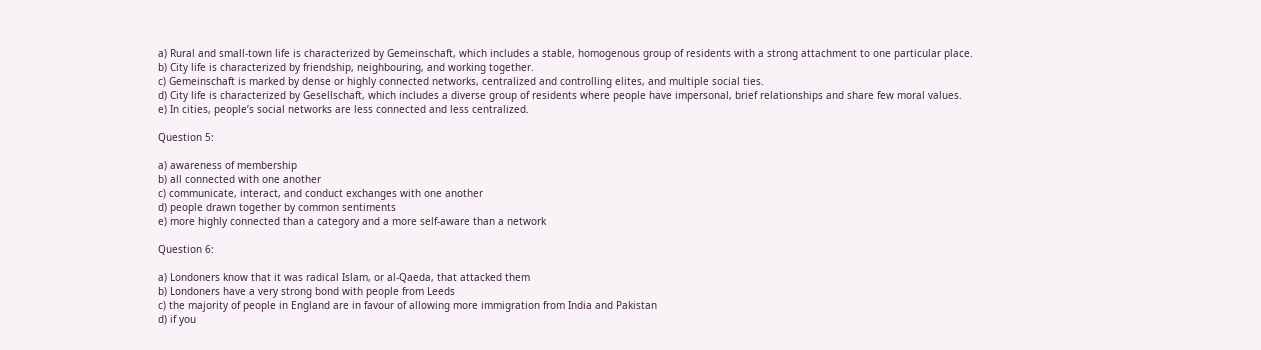a) Rural and small-town life is characterized by Gemeinschaft, which includes a stable, homogenous group of residents with a strong attachment to one particular place.
b) City life is characterized by friendship, neighbouring, and working together.
c) Gemeinschaft is marked by dense or highly connected networks, centralized and controlling elites, and multiple social ties.
d) City life is characterized by Gesellschaft, which includes a diverse group of residents where people have impersonal, brief relationships and share few moral values.
e) In cities, people’s social networks are less connected and less centralized.

Question 5:

a) awareness of membership
b) all connected with one another
c) communicate, interact, and conduct exchanges with one another
d) people drawn together by common sentiments
e) more highly connected than a category and a more self-aware than a network

Question 6:

a) Londoners know that it was radical Islam, or al-Qaeda, that attacked them
b) Londoners have a very strong bond with people from Leeds
c) the majority of people in England are in favour of allowing more immigration from India and Pakistan
d) if you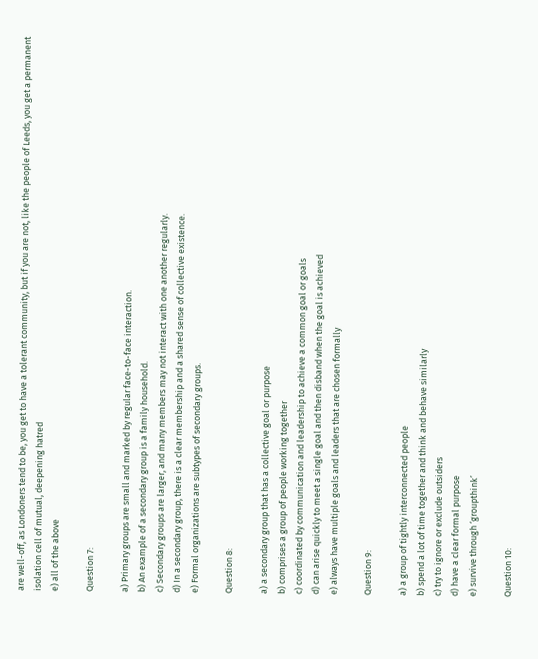are well-off, as Londoners tend to be, you get to have a tolerant community, but if you are not, like the people of Leeds, you get a permanent isolation cell of mutual, deepening hatred
e) all of the above

Question 7:

a) Primary groups are small and marked by regular face-to-face interaction.
b) An example of a secondary group is a family household.
c) Secondary groups are larger, and many members may not interact with one another regularly.
d) In a secondary group, there is a clear membership and a shared sense of collective existence.
e) Formal organizations are subtypes of secondary groups.

Question 8:

a) a secondary group that has a collective goal or purpose
b) comprises a group of people working together
c) coordinated by communication and leadership to achieve a common goal or goals
d) can arise quickly to meet a single goal and then disband when the goal is achieved
e) always have multiple goals and leaders that are chosen formally

Question 9:

a) a group of tightly interconnected people
b) spend a lot of time together and think and behave similarly
c) try to ignore or exclude outsiders
d) have a clear formal purpose
e) survive through ‘groupthink’

Question 10: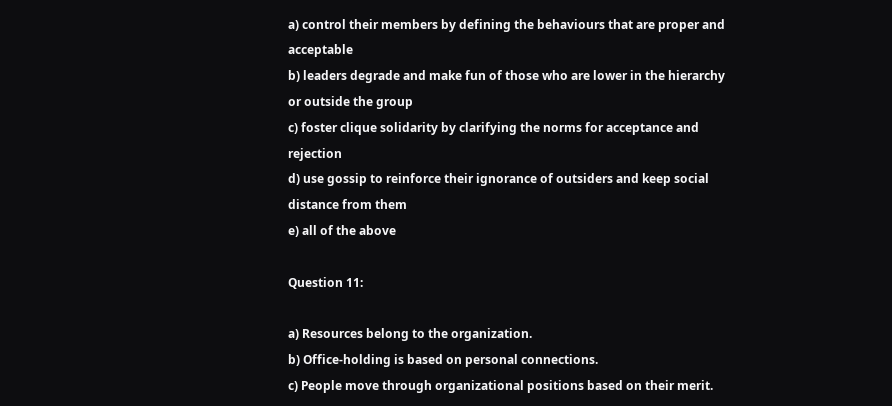a) control their members by defining the behaviours that are proper and acceptable
b) leaders degrade and make fun of those who are lower in the hierarchy or outside the group
c) foster clique solidarity by clarifying the norms for acceptance and rejection
d) use gossip to reinforce their ignorance of outsiders and keep social distance from them
e) all of the above

Question 11:

a) Resources belong to the organization.
b) Office-holding is based on personal connections.
c) People move through organizational positions based on their merit.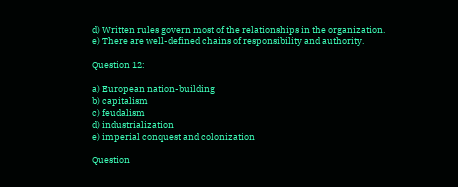d) Written rules govern most of the relationships in the organization.
e) There are well-defined chains of responsibility and authority.

Question 12:

a) European nation-building
b) capitalism
c) feudalism
d) industrialization
e) imperial conquest and colonization

Question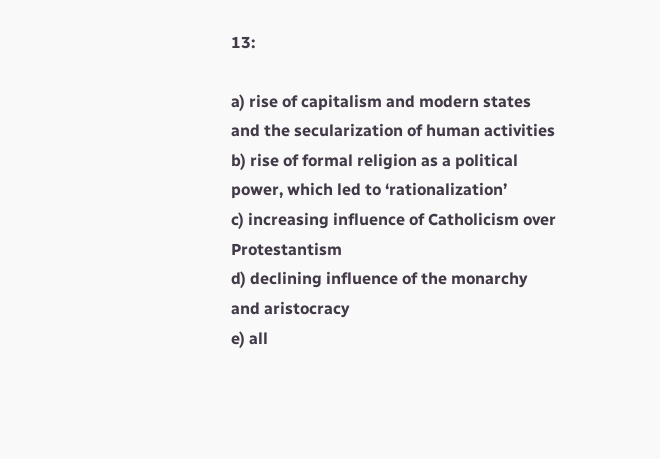13:

a) rise of capitalism and modern states and the secularization of human activities
b) rise of formal religion as a political power, which led to ‘rationalization’
c) increasing influence of Catholicism over Protestantism
d) declining influence of the monarchy and aristocracy
e) all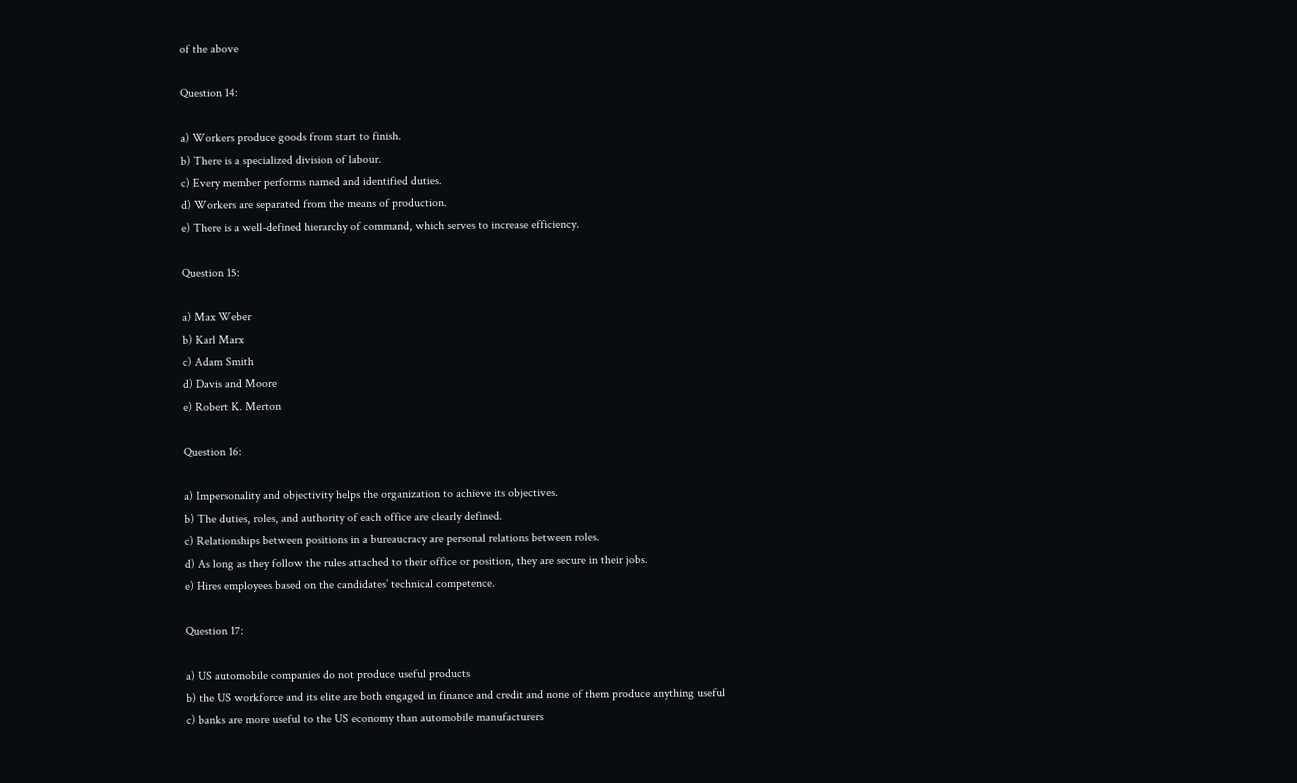of the above

Question 14:

a) Workers produce goods from start to finish.
b) There is a specialized division of labour.
c) Every member performs named and identified duties.
d) Workers are separated from the means of production.
e) There is a well-defined hierarchy of command, which serves to increase efficiency.

Question 15:

a) Max Weber
b) Karl Marx
c) Adam Smith
d) Davis and Moore
e) Robert K. Merton

Question 16:

a) Impersonality and objectivity helps the organization to achieve its objectives.
b) The duties, roles, and authority of each office are clearly defined.
c) Relationships between positions in a bureaucracy are personal relations between roles.
d) As long as they follow the rules attached to their office or position, they are secure in their jobs.
e) Hires employees based on the candidates’ technical competence.

Question 17:

a) US automobile companies do not produce useful products
b) the US workforce and its elite are both engaged in finance and credit and none of them produce anything useful
c) banks are more useful to the US economy than automobile manufacturers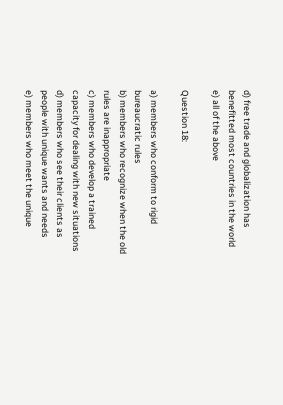d) free trade and globalization has benefitted most countries in the world
e) all of the above

Question 18:

a) members who conform to rigid bureaucratic rules
b) members who recognize when the old rules are inappropriate
c) members who develop a trained capacity for dealing with new situations
d) members who see their clients as people with unique wants and needs
e) members who meet the unique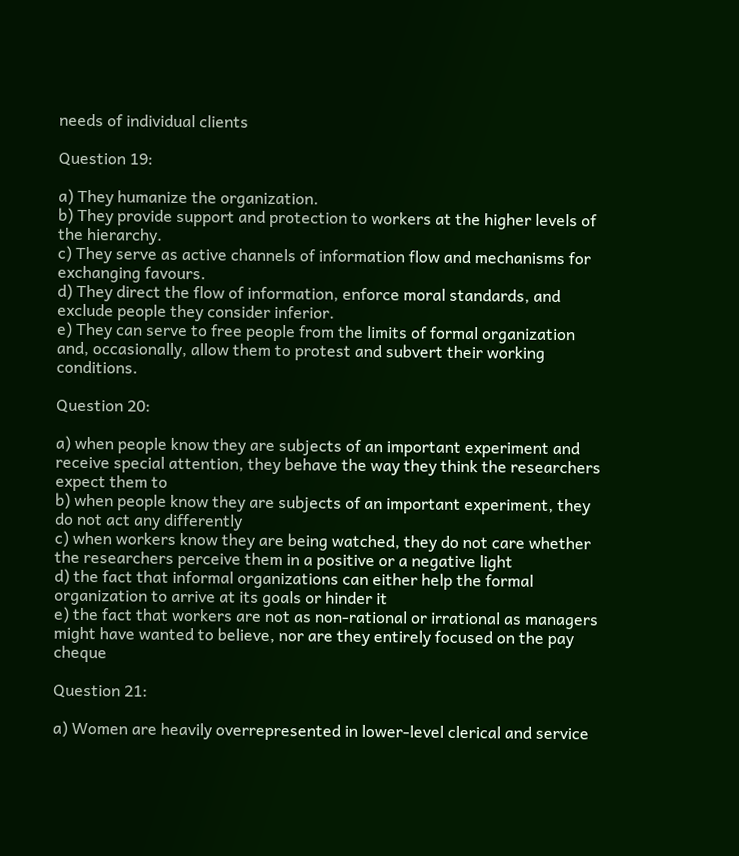needs of individual clients

Question 19:

a) They humanize the organization.
b) They provide support and protection to workers at the higher levels of the hierarchy.
c) They serve as active channels of information flow and mechanisms for exchanging favours.
d) They direct the flow of information, enforce moral standards, and exclude people they consider inferior.
e) They can serve to free people from the limits of formal organization and, occasionally, allow them to protest and subvert their working conditions.

Question 20:

a) when people know they are subjects of an important experiment and receive special attention, they behave the way they think the researchers expect them to
b) when people know they are subjects of an important experiment, they do not act any differently
c) when workers know they are being watched, they do not care whether the researchers perceive them in a positive or a negative light
d) the fact that informal organizations can either help the formal organization to arrive at its goals or hinder it
e) the fact that workers are not as non-rational or irrational as managers might have wanted to believe, nor are they entirely focused on the pay cheque

Question 21:

a) Women are heavily overrepresented in lower-level clerical and service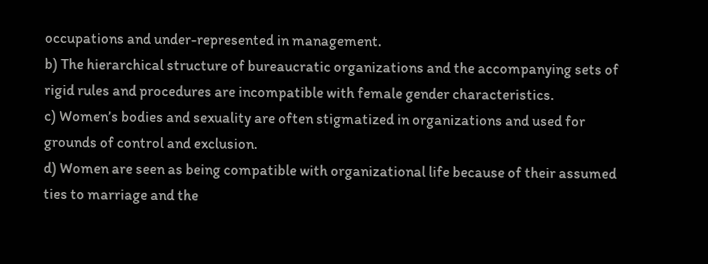occupations and under-represented in management.
b) The hierarchical structure of bureaucratic organizations and the accompanying sets of rigid rules and procedures are incompatible with female gender characteristics.
c) Women’s bodies and sexuality are often stigmatized in organizations and used for grounds of control and exclusion.
d) Women are seen as being compatible with organizational life because of their assumed ties to marriage and the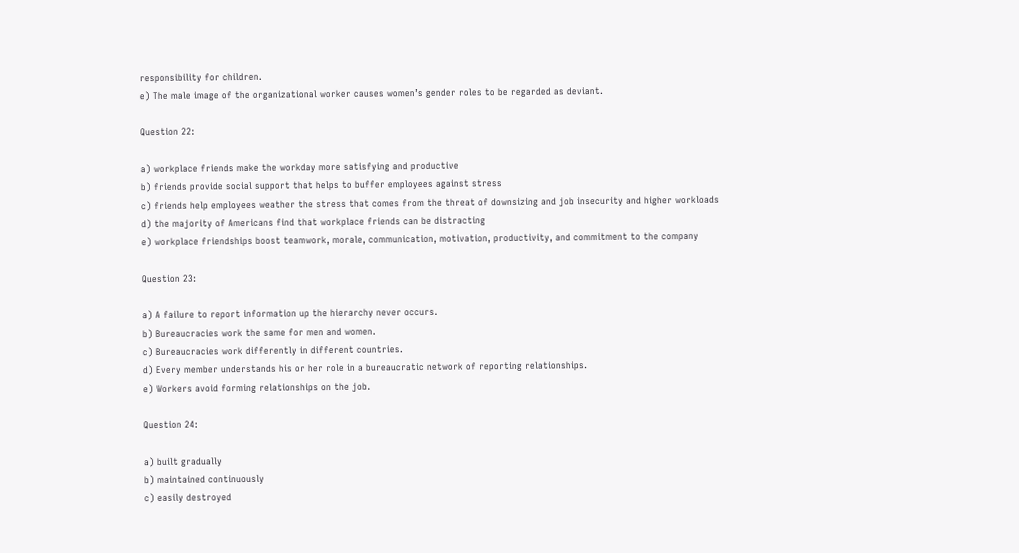responsibility for children.
e) The male image of the organizational worker causes women’s gender roles to be regarded as deviant.

Question 22:

a) workplace friends make the workday more satisfying and productive
b) friends provide social support that helps to buffer employees against stress
c) friends help employees weather the stress that comes from the threat of downsizing and job insecurity and higher workloads
d) the majority of Americans find that workplace friends can be distracting
e) workplace friendships boost teamwork, morale, communication, motivation, productivity, and commitment to the company

Question 23:

a) A failure to report information up the hierarchy never occurs.
b) Bureaucracies work the same for men and women.
c) Bureaucracies work differently in different countries.
d) Every member understands his or her role in a bureaucratic network of reporting relationships.
e) Workers avoid forming relationships on the job.

Question 24:

a) built gradually
b) maintained continuously
c) easily destroyed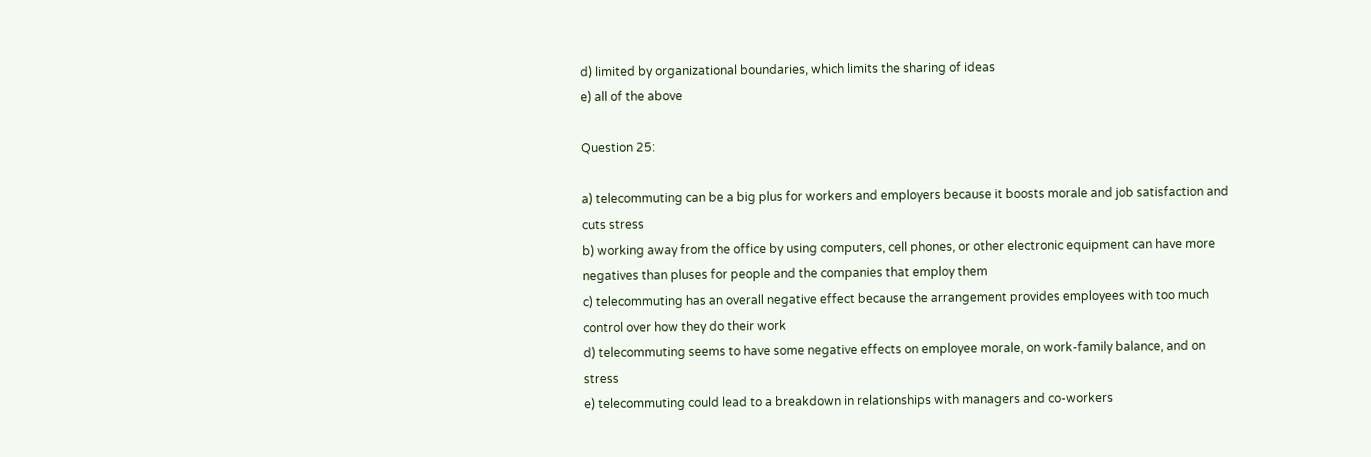d) limited by organizational boundaries, which limits the sharing of ideas
e) all of the above

Question 25:

a) telecommuting can be a big plus for workers and employers because it boosts morale and job satisfaction and cuts stress
b) working away from the office by using computers, cell phones, or other electronic equipment can have more negatives than pluses for people and the companies that employ them
c) telecommuting has an overall negative effect because the arrangement provides employees with too much control over how they do their work
d) telecommuting seems to have some negative effects on employee morale, on work-family balance, and on stress
e) telecommuting could lead to a breakdown in relationships with managers and co-workers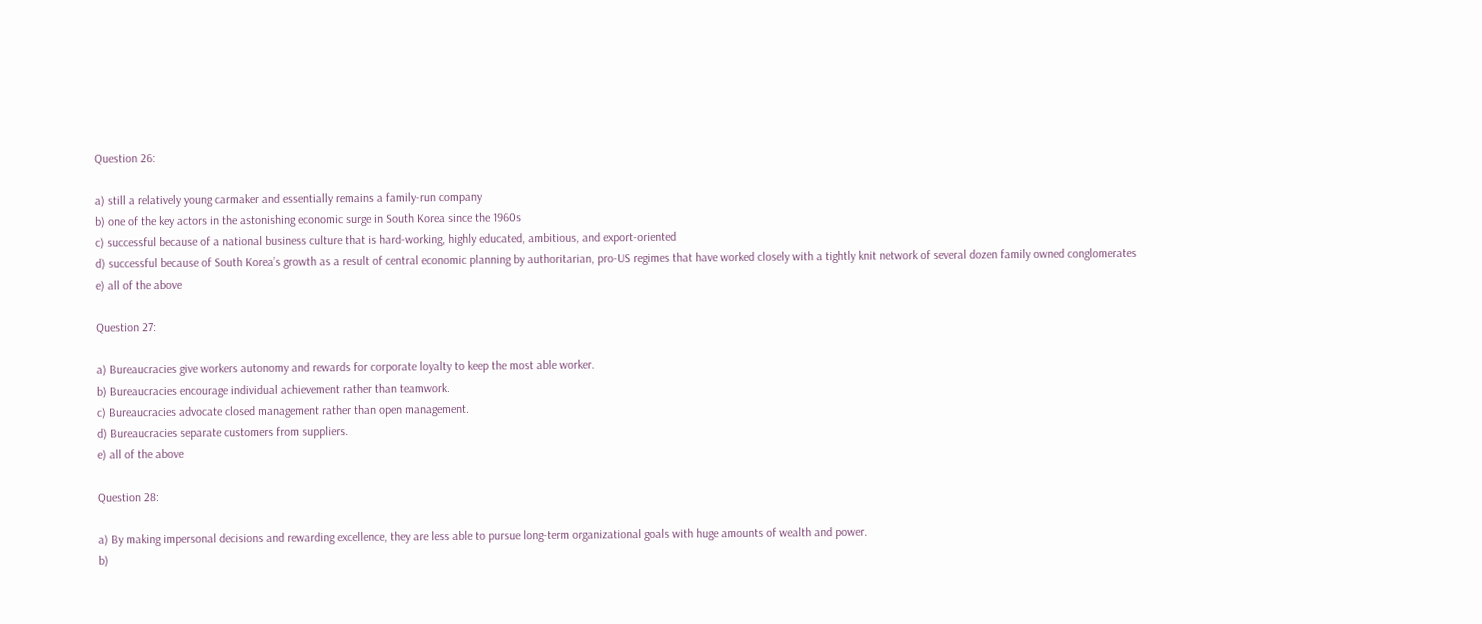Question 26:

a) still a relatively young carmaker and essentially remains a family-run company
b) one of the key actors in the astonishing economic surge in South Korea since the 1960s
c) successful because of a national business culture that is hard-working, highly educated, ambitious, and export-oriented
d) successful because of South Korea’s growth as a result of central economic planning by authoritarian, pro-US regimes that have worked closely with a tightly knit network of several dozen family owned conglomerates
e) all of the above

Question 27:

a) Bureaucracies give workers autonomy and rewards for corporate loyalty to keep the most able worker.
b) Bureaucracies encourage individual achievement rather than teamwork.
c) Bureaucracies advocate closed management rather than open management.
d) Bureaucracies separate customers from suppliers.
e) all of the above

Question 28:

a) By making impersonal decisions and rewarding excellence, they are less able to pursue long-term organizational goals with huge amounts of wealth and power.
b)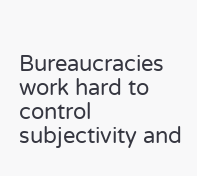Bureaucracies work hard to control subjectivity and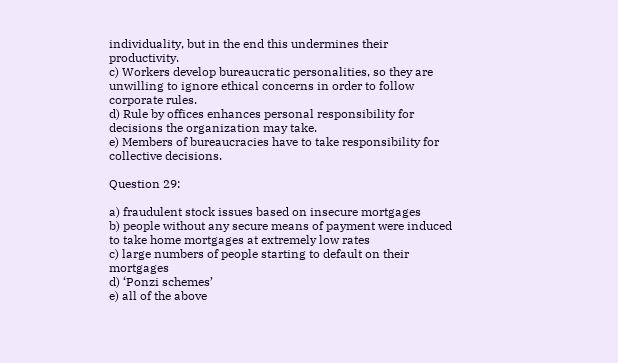individuality, but in the end this undermines their productivity.
c) Workers develop bureaucratic personalities, so they are unwilling to ignore ethical concerns in order to follow corporate rules.
d) Rule by offices enhances personal responsibility for decisions the organization may take.
e) Members of bureaucracies have to take responsibility for collective decisions.

Question 29:

a) fraudulent stock issues based on insecure mortgages
b) people without any secure means of payment were induced to take home mortgages at extremely low rates
c) large numbers of people starting to default on their mortgages
d) ‘Ponzi schemes’
e) all of the above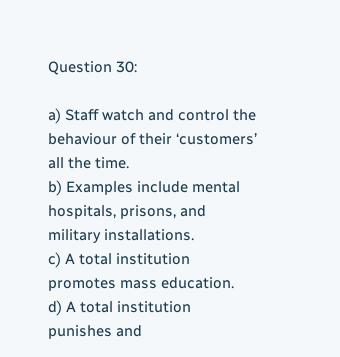Question 30:

a) Staff watch and control the behaviour of their ‘customers’ all the time.
b) Examples include mental hospitals, prisons, and military installations.
c) A total institution promotes mass education.
d) A total institution punishes and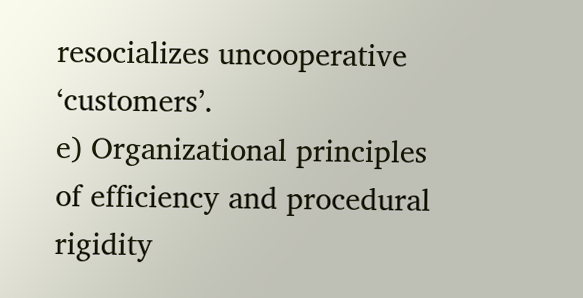resocializes uncooperative ‘customers’.
e) Organizational principles of efficiency and procedural rigidity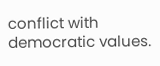conflict with democratic values.